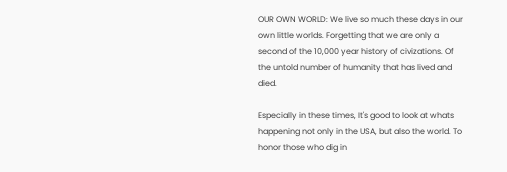OUR OWN WORLD: We live so much these days in our own little worlds. Forgetting that we are only a second of the 10,000 year history of civizations. Of the untold number of humanity that has lived and died.

Especially in these times, It's good to look at whats happening not only in the USA, but also the world. To honor those who dig in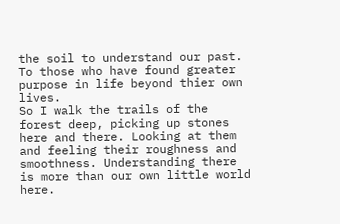the soil to understand our past. To those who have found greater purpose in life beyond thier own lives.
So I walk the trails of the forest deep, picking up stones here and there. Looking at them and feeling their roughness and smoothness. Understanding there is more than our own little world here.